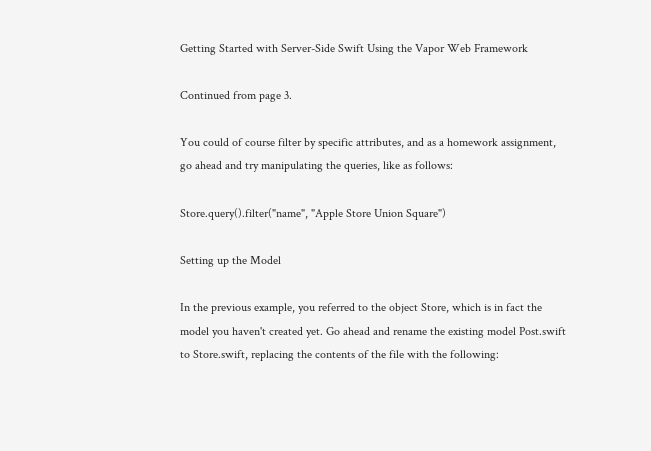Getting Started with Server-Side Swift Using the Vapor Web Framework

Continued from page 3.

You could of course filter by specific attributes, and as a homework assignment, go ahead and try manipulating the queries, like as follows:

Store.query().filter("name", "Apple Store Union Square")

Setting up the Model

In the previous example, you referred to the object Store, which is in fact the model you haven't created yet. Go ahead and rename the existing model Post.swift to Store.swift, replacing the contents of the file with the following: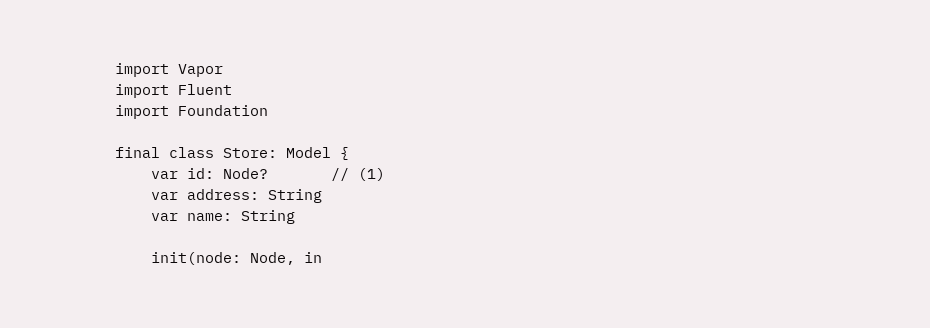import Vapor
import Fluent
import Foundation

final class Store: Model {
    var id: Node?       // (1)
    var address: String
    var name: String

    init(node: Node, in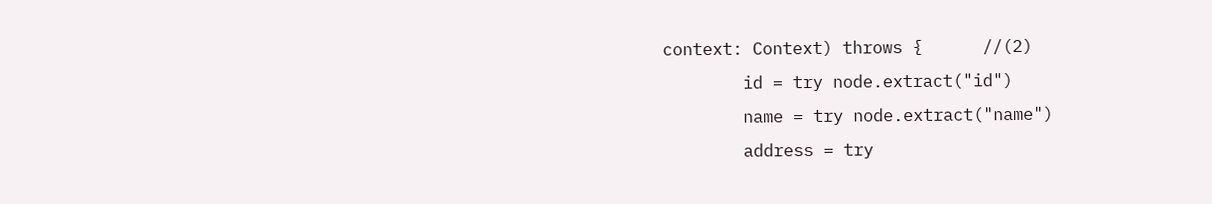context: Context) throws {      //(2)
        id = try node.extract("id")
        name = try node.extract("name")
        address = try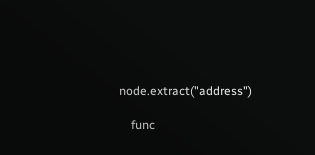node.extract("address")

    func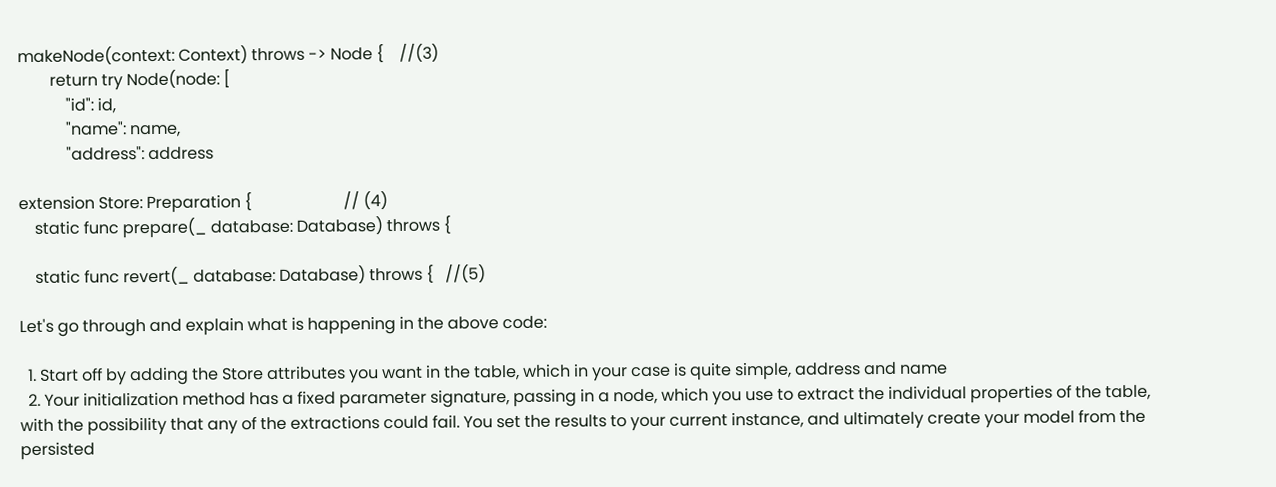makeNode(context: Context) throws -> Node {    //(3)
        return try Node(node: [
            "id": id,
            "name": name,
            "address": address

extension Store: Preparation {                       // (4)
    static func prepare(_ database: Database) throws {

    static func revert(_ database: Database) throws {   //(5)

Let's go through and explain what is happening in the above code:

  1. Start off by adding the Store attributes you want in the table, which in your case is quite simple, address and name
  2. Your initialization method has a fixed parameter signature, passing in a node, which you use to extract the individual properties of the table, with the possibility that any of the extractions could fail. You set the results to your current instance, and ultimately create your model from the persisted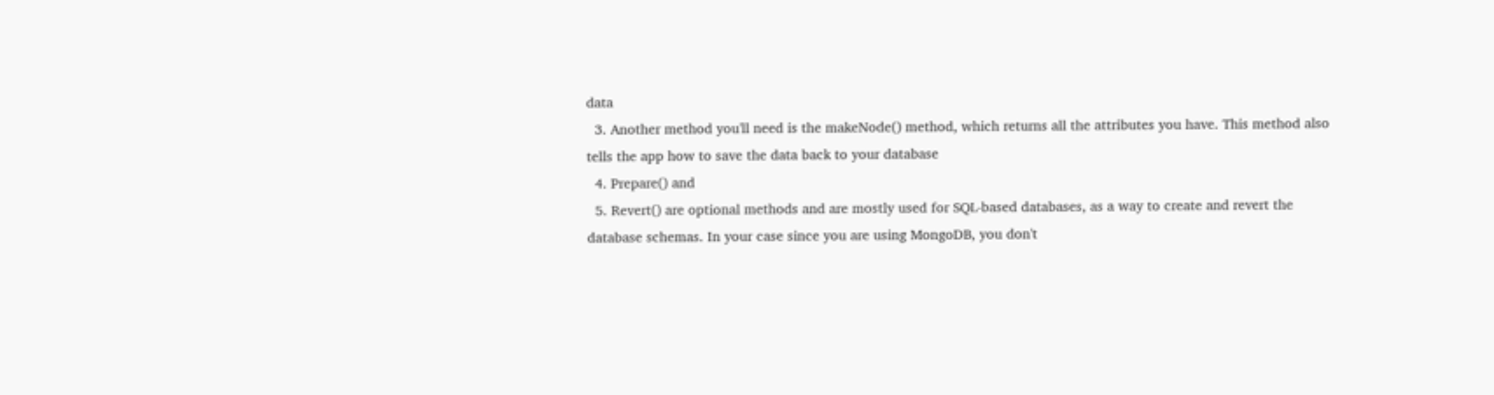data
  3. Another method you'll need is the makeNode() method, which returns all the attributes you have. This method also tells the app how to save the data back to your database
  4. Prepare() and
  5. Revert() are optional methods and are mostly used for SQL-based databases, as a way to create and revert the database schemas. In your case since you are using MongoDB, you don't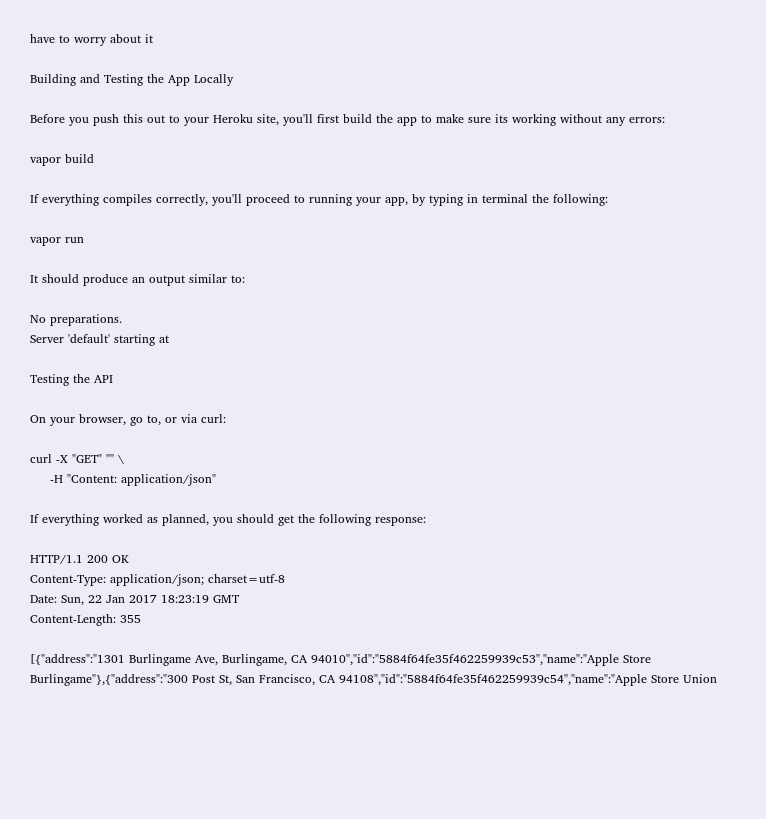have to worry about it

Building and Testing the App Locally

Before you push this out to your Heroku site, you'll first build the app to make sure its working without any errors:

vapor build

If everything compiles correctly, you'll proceed to running your app, by typing in terminal the following:

vapor run

It should produce an output similar to:

No preparations.
Server 'default' starting at

Testing the API

On your browser, go to, or via curl:

curl -X "GET" "" \
     -H "Content: application/json"

If everything worked as planned, you should get the following response:

HTTP/1.1 200 OK
Content-Type: application/json; charset=utf-8
Date: Sun, 22 Jan 2017 18:23:19 GMT
Content-Length: 355

[{"address":"1301 Burlingame Ave, Burlingame, CA 94010","id":"5884f64fe35f462259939c53","name":"Apple Store Burlingame"},{"address":"300 Post St, San Francisco, CA 94108","id":"5884f64fe35f462259939c54","name":"Apple Store Union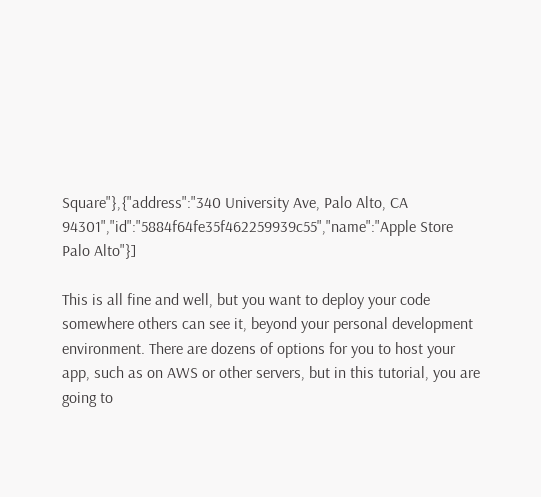Square"},{"address":"340 University Ave, Palo Alto, CA 94301","id":"5884f64fe35f462259939c55","name":"Apple Store Palo Alto"}]

This is all fine and well, but you want to deploy your code somewhere others can see it, beyond your personal development environment. There are dozens of options for you to host your app, such as on AWS or other servers, but in this tutorial, you are going to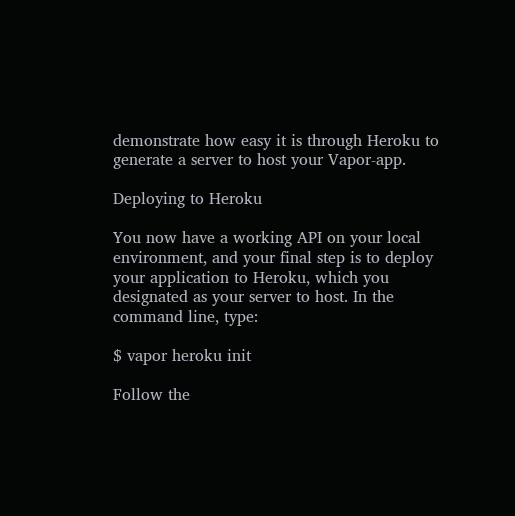demonstrate how easy it is through Heroku to generate a server to host your Vapor-app.

Deploying to Heroku

You now have a working API on your local environment, and your final step is to deploy your application to Heroku, which you designated as your server to host. In the command line, type:

$ vapor heroku init

Follow the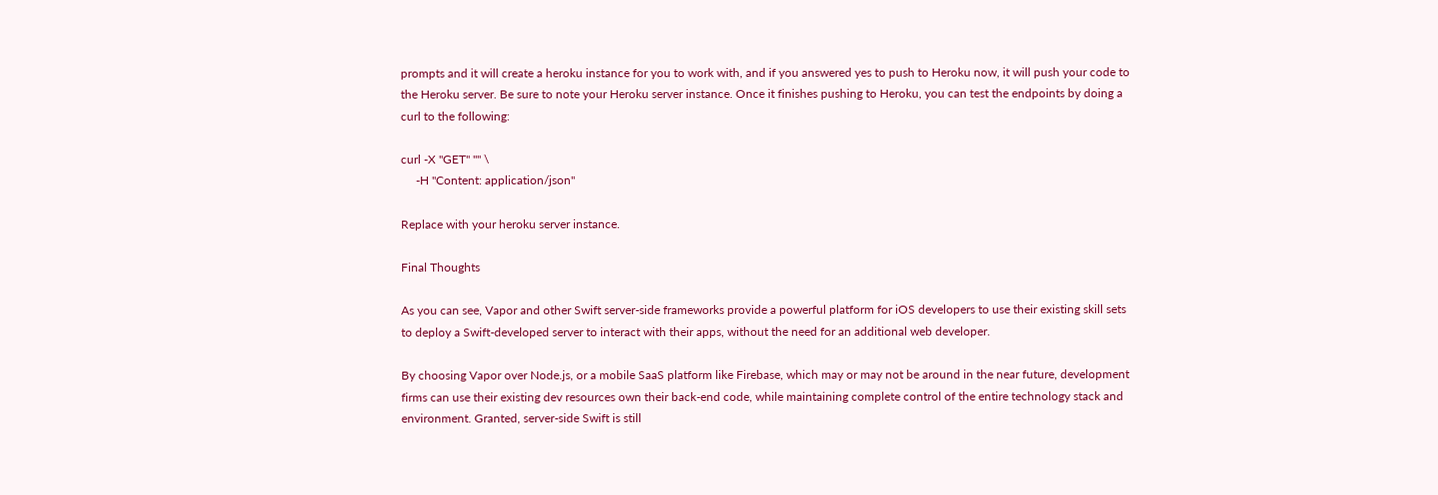prompts and it will create a heroku instance for you to work with, and if you answered yes to push to Heroku now, it will push your code to the Heroku server. Be sure to note your Heroku server instance. Once it finishes pushing to Heroku, you can test the endpoints by doing a curl to the following:

curl -X "GET" "" \
     -H "Content: application/json"

Replace with your heroku server instance.

Final Thoughts

As you can see, Vapor and other Swift server-side frameworks provide a powerful platform for iOS developers to use their existing skill sets to deploy a Swift-developed server to interact with their apps, without the need for an additional web developer.

By choosing Vapor over Node.js, or a mobile SaaS platform like Firebase, which may or may not be around in the near future, development firms can use their existing dev resources own their back-end code, while maintaining complete control of the entire technology stack and environment. Granted, server-side Swift is still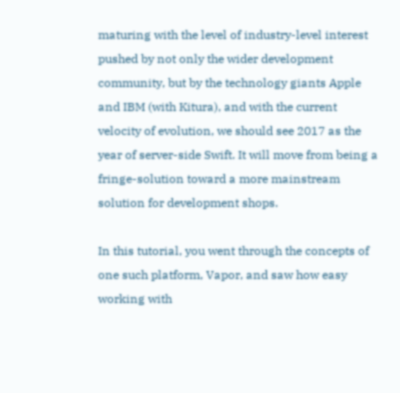maturing with the level of industry-level interest pushed by not only the wider development community, but by the technology giants Apple and IBM (with Kitura), and with the current velocity of evolution, we should see 2017 as the year of server-side Swift. It will move from being a fringe-solution toward a more mainstream solution for development shops.

In this tutorial, you went through the concepts of one such platform, Vapor, and saw how easy working with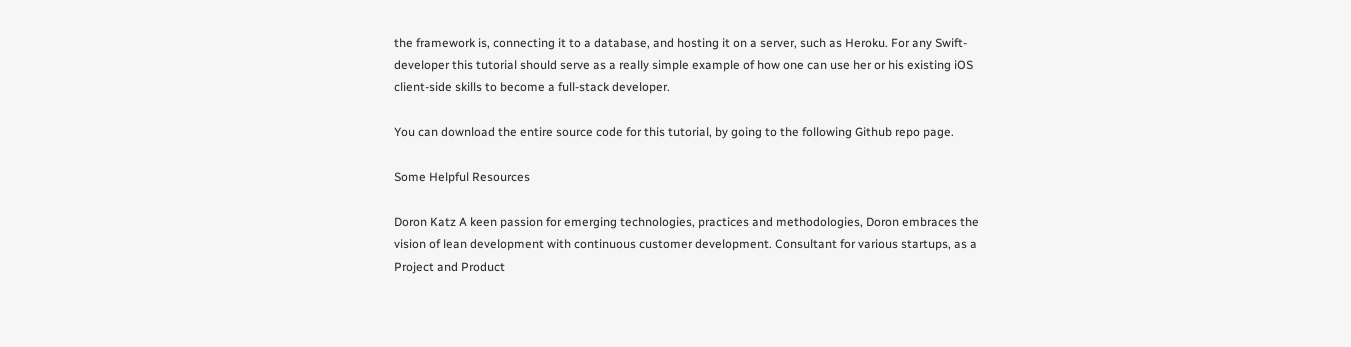the framework is, connecting it to a database, and hosting it on a server, such as Heroku. For any Swift-developer this tutorial should serve as a really simple example of how one can use her or his existing iOS client-side skills to become a full-stack developer.

You can download the entire source code for this tutorial, by going to the following Github repo page.

Some Helpful Resources

Doron Katz A keen passion for emerging technologies, practices and methodologies, Doron embraces the vision of lean development with continuous customer development. Consultant for various startups, as a Project and Product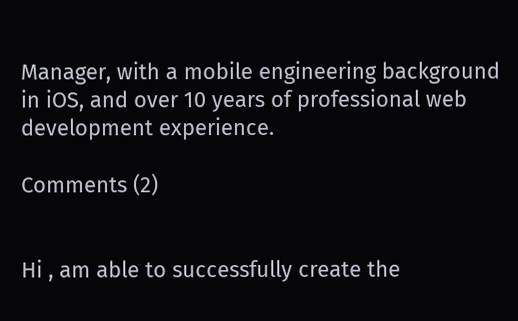Manager, with a mobile engineering background in iOS, and over 10 years of professional web development experience.

Comments (2)


Hi , am able to successfully create the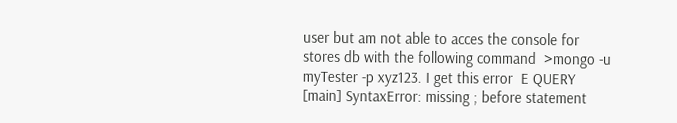user but am not able to acces the console for stores db with the following command  >mongo -u myTester -p xyz123. I get this error  E QUERY    [main] SyntaxError: missing ; before statement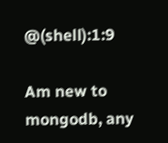@(shell):1:9

Am new to mongodb, any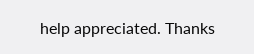help appreciated. Thanks